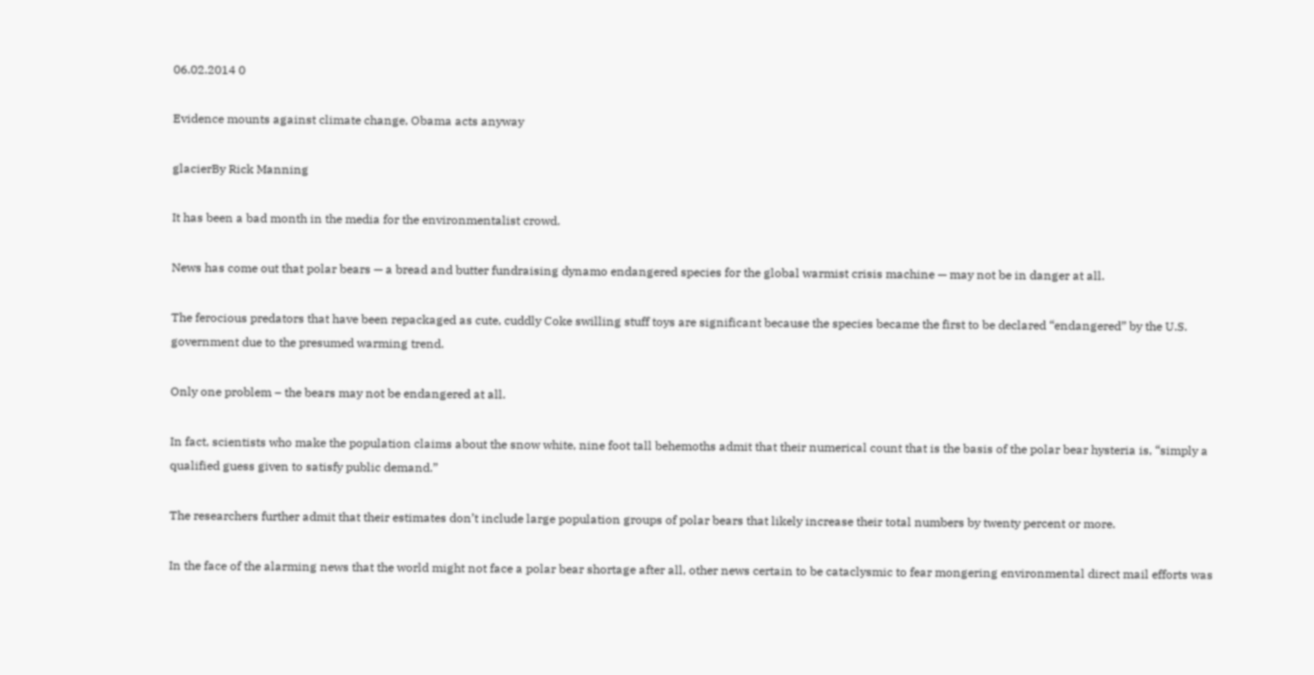06.02.2014 0

Evidence mounts against climate change, Obama acts anyway

glacierBy Rick Manning

It has been a bad month in the media for the environmentalist crowd.

News has come out that polar bears — a bread and butter fundraising dynamo endangered species for the global warmist crisis machine — may not be in danger at all.

The ferocious predators that have been repackaged as cute, cuddly Coke swilling stuff toys are significant because the species became the first to be declared “endangered” by the U.S. government due to the presumed warming trend.

Only one problem – the bears may not be endangered at all.

In fact, scientists who make the population claims about the snow white, nine foot tall behemoths admit that their numerical count that is the basis of the polar bear hysteria is, “simply a qualified guess given to satisfy public demand.”

The researchers further admit that their estimates don’t include large population groups of polar bears that likely increase their total numbers by twenty percent or more.

In the face of the alarming news that the world might not face a polar bear shortage after all, other news certain to be cataclysmic to fear mongering environmental direct mail efforts was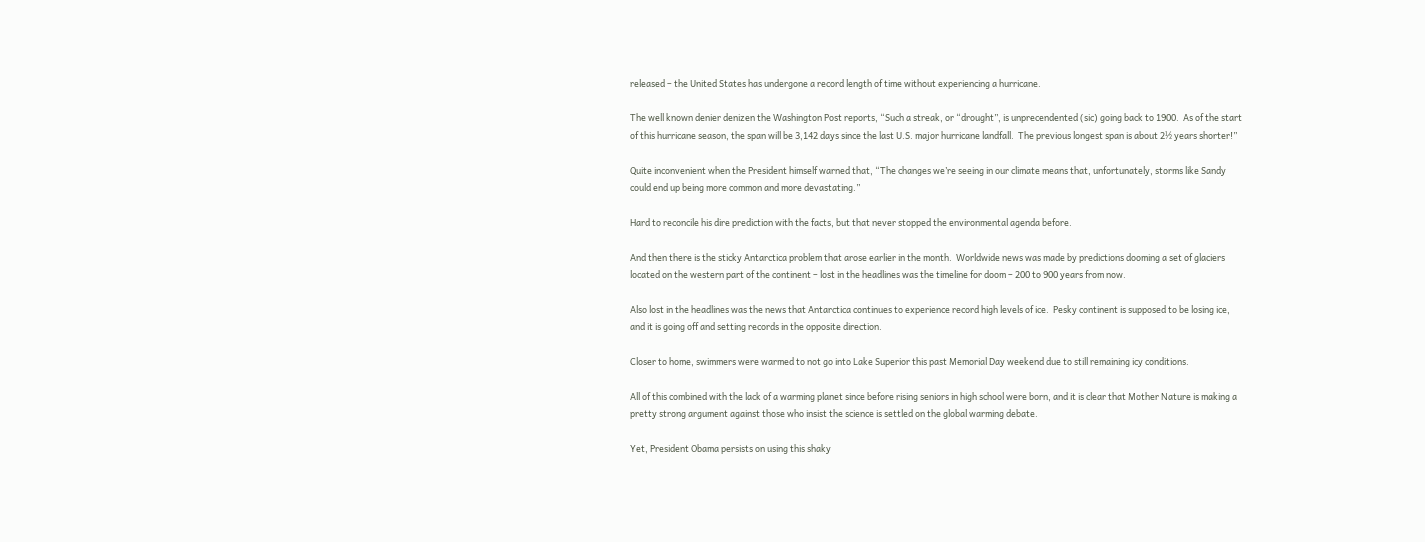released – the United States has undergone a record length of time without experiencing a hurricane.

The well known denier denizen the Washington Post reports, “Such a streak, or “drought”, is unprecendented (sic) going back to 1900.  As of the start of this hurricane season, the span will be 3,142 days since the last U.S. major hurricane landfall.  The previous longest span is about 2½ years shorter!”

Quite inconvenient when the President himself warned that, “The changes we’re seeing in our climate means that, unfortunately, storms like Sandy could end up being more common and more devastating.”

Hard to reconcile his dire prediction with the facts, but that never stopped the environmental agenda before.

And then there is the sticky Antarctica problem that arose earlier in the month.  Worldwide news was made by predictions dooming a set of glaciers located on the western part of the continent – lost in the headlines was the timeline for doom – 200 to 900 years from now.

Also lost in the headlines was the news that Antarctica continues to experience record high levels of ice.  Pesky continent is supposed to be losing ice, and it is going off and setting records in the opposite direction.

Closer to home, swimmers were warmed to not go into Lake Superior this past Memorial Day weekend due to still remaining icy conditions.

All of this combined with the lack of a warming planet since before rising seniors in high school were born, and it is clear that Mother Nature is making a pretty strong argument against those who insist the science is settled on the global warming debate.

Yet, President Obama persists on using this shaky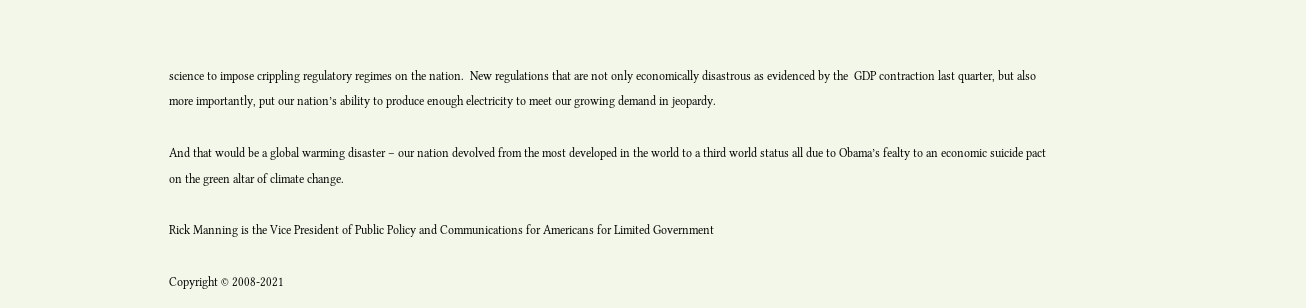science to impose crippling regulatory regimes on the nation.  New regulations that are not only economically disastrous as evidenced by the  GDP contraction last quarter, but also more importantly, put our nation’s ability to produce enough electricity to meet our growing demand in jeopardy.

And that would be a global warming disaster – our nation devolved from the most developed in the world to a third world status all due to Obama’s fealty to an economic suicide pact on the green altar of climate change.

Rick Manning is the Vice President of Public Policy and Communications for Americans for Limited Government

Copyright © 2008-2021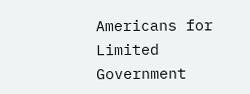Americans for Limited Government